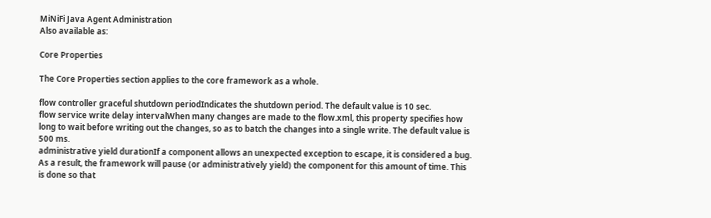MiNiFi Java Agent Administration
Also available as:

Core Properties

The Core Properties section applies to the core framework as a whole.

flow controller graceful shutdown periodIndicates the shutdown period. The default value is 10 sec.
flow service write delay intervalWhen many changes are made to the flow.xml, this property specifies how long to wait before writing out the changes, so as to batch the changes into a single write. The default value is 500 ms.
administrative yield durationIf a component allows an unexpected exception to escape, it is considered a bug. As a result, the framework will pause (or administratively yield) the component for this amount of time. This is done so that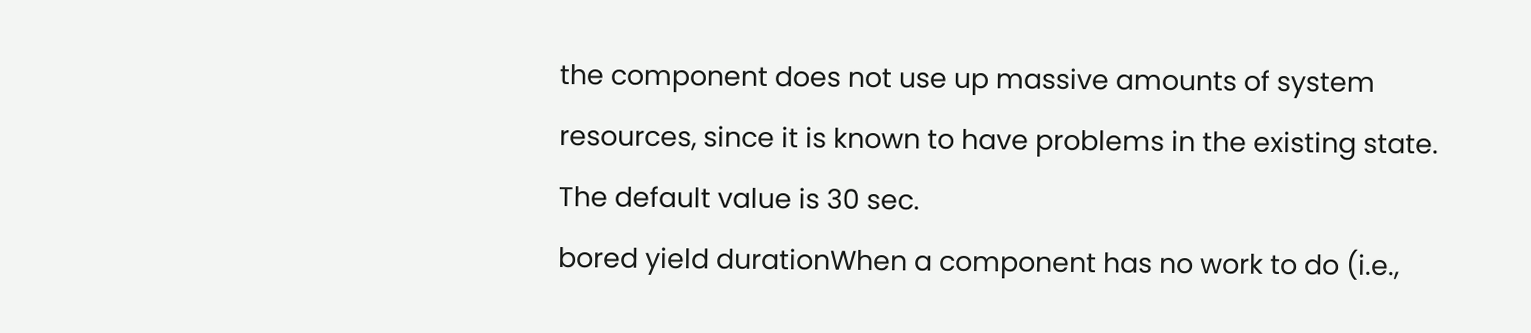the component does not use up massive amounts of system resources, since it is known to have problems in the existing state. The default value is 30 sec.
bored yield durationWhen a component has no work to do (i.e.,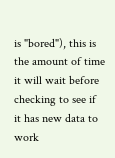is "bored"), this is the amount of time it will wait before checking to see if it has new data to work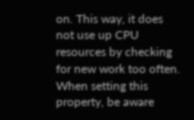on. This way, it does not use up CPU resources by checking for new work too often. When setting this property, be aware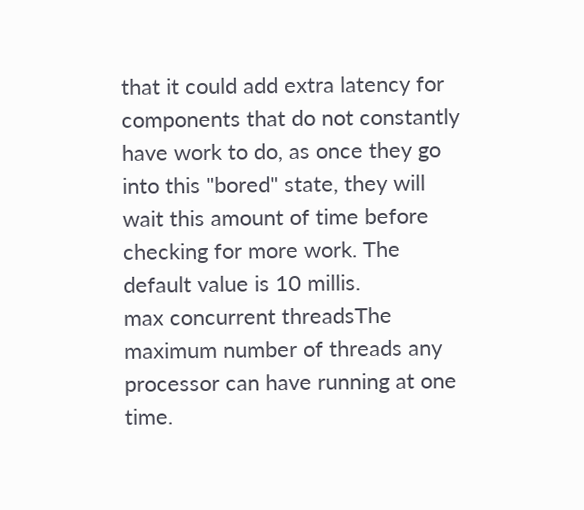that it could add extra latency for components that do not constantly have work to do, as once they go into this "bored" state, they will wait this amount of time before checking for more work. The default value is 10 millis.
max concurrent threadsThe maximum number of threads any processor can have running at one time.